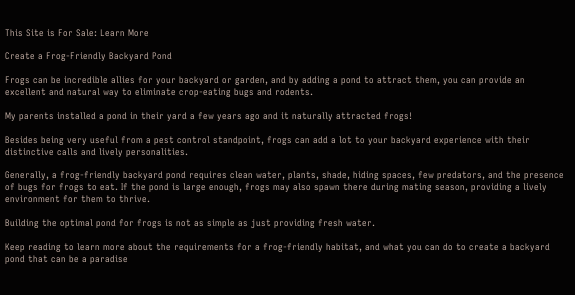This Site is For Sale: Learn More

Create a Frog-Friendly Backyard Pond

Frogs can be incredible allies for your backyard or garden, and by adding a pond to attract them, you can provide an excellent and natural way to eliminate crop-eating bugs and rodents.

My parents installed a pond in their yard a few years ago and it naturally attracted frogs!

Besides being very useful from a pest control standpoint, frogs can add a lot to your backyard experience with their distinctive calls and lively personalities.

Generally, a frog-friendly backyard pond requires clean water, plants, shade, hiding spaces, few predators, and the presence of bugs for frogs to eat. If the pond is large enough, frogs may also spawn there during mating season, providing a lively environment for them to thrive.

Building the optimal pond for frogs is not as simple as just providing fresh water.

Keep reading to learn more about the requirements for a frog-friendly habitat, and what you can do to create a backyard pond that can be a paradise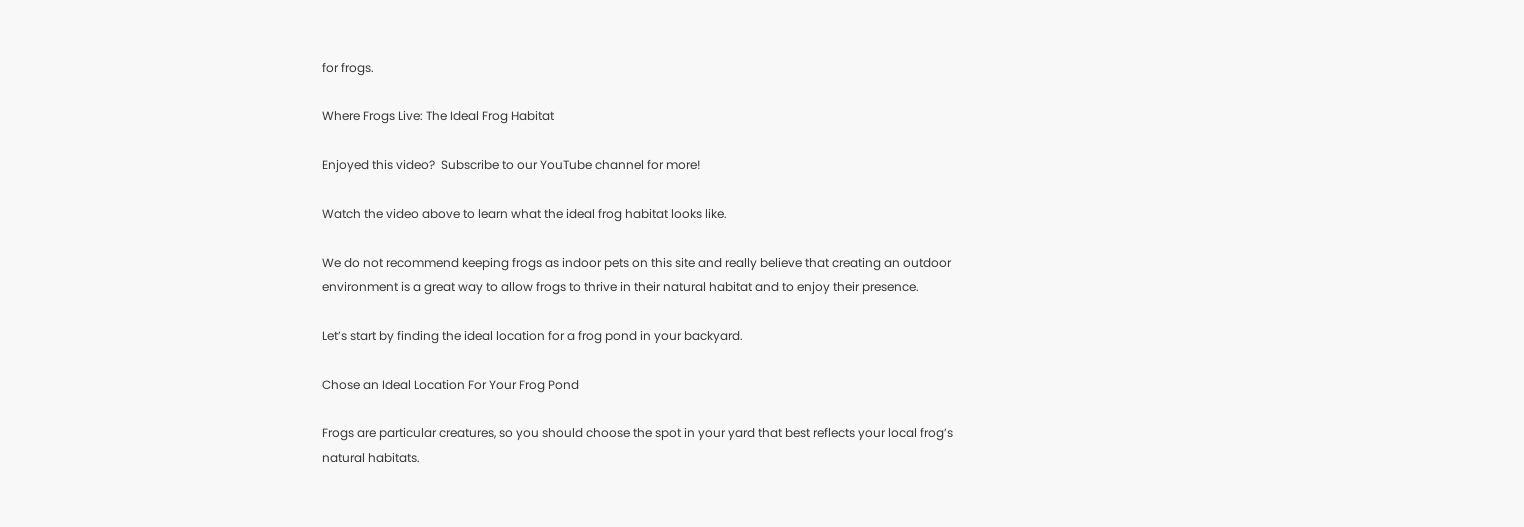for frogs.

Where Frogs Live: The Ideal Frog Habitat

Enjoyed this video?  Subscribe to our YouTube channel for more!

Watch the video above to learn what the ideal frog habitat looks like.

We do not recommend keeping frogs as indoor pets on this site and really believe that creating an outdoor environment is a great way to allow frogs to thrive in their natural habitat and to enjoy their presence.

Let’s start by finding the ideal location for a frog pond in your backyard.

Chose an Ideal Location For Your Frog Pond

Frogs are particular creatures, so you should choose the spot in your yard that best reflects your local frog’s natural habitats.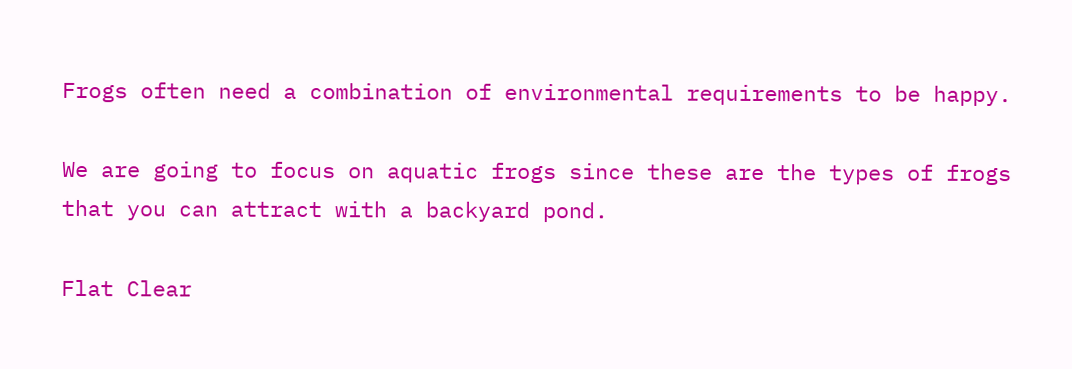Frogs often need a combination of environmental requirements to be happy.

We are going to focus on aquatic frogs since these are the types of frogs that you can attract with a backyard pond.

Flat Clear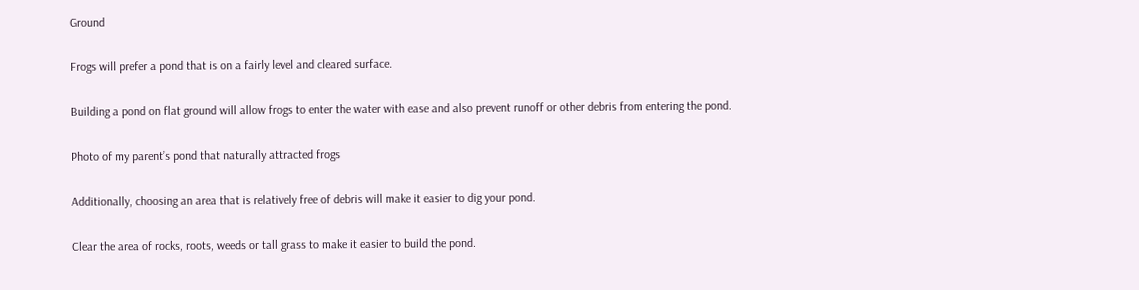Ground

Frogs will prefer a pond that is on a fairly level and cleared surface.

Building a pond on flat ground will allow frogs to enter the water with ease and also prevent runoff or other debris from entering the pond.

Photo of my parent’s pond that naturally attracted frogs

Additionally, choosing an area that is relatively free of debris will make it easier to dig your pond.

Clear the area of rocks, roots, weeds or tall grass to make it easier to build the pond.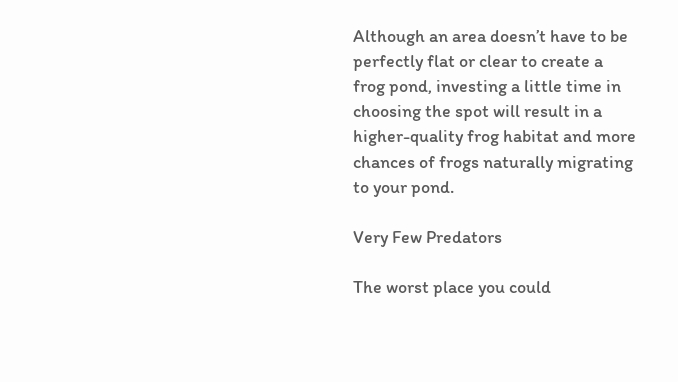Although an area doesn’t have to be perfectly flat or clear to create a frog pond, investing a little time in choosing the spot will result in a higher-quality frog habitat and more chances of frogs naturally migrating to your pond.

Very Few Predators

The worst place you could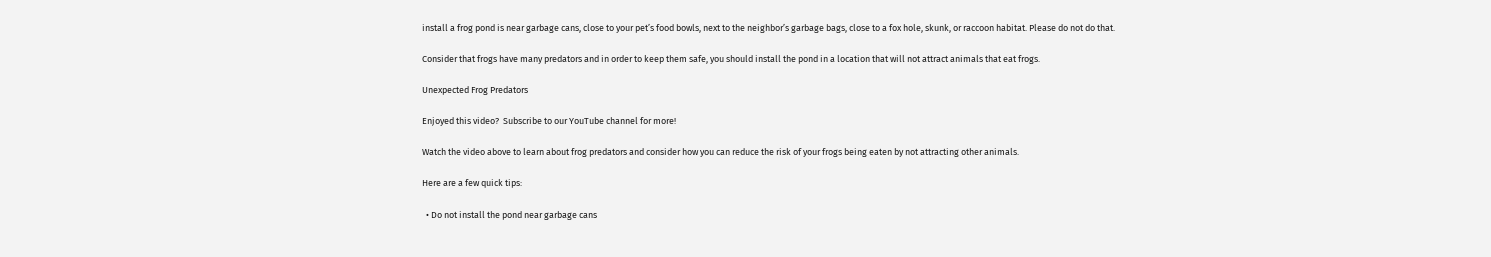install a frog pond is near garbage cans, close to your pet’s food bowls, next to the neighbor’s garbage bags, close to a fox hole, skunk, or raccoon habitat. Please do not do that.

Consider that frogs have many predators and in order to keep them safe, you should install the pond in a location that will not attract animals that eat frogs.

Unexpected Frog Predators

Enjoyed this video?  Subscribe to our YouTube channel for more!

Watch the video above to learn about frog predators and consider how you can reduce the risk of your frogs being eaten by not attracting other animals.

Here are a few quick tips:

  • Do not install the pond near garbage cans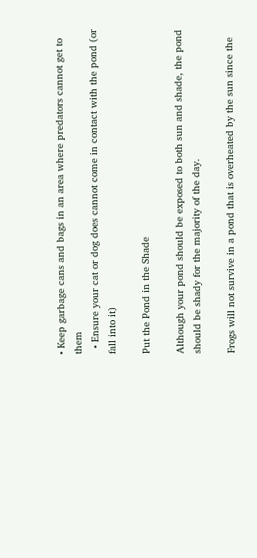• Keep garbage cans and bags in an area where predators cannot get to them
  • Ensure your cat or dog does cannot come in contact with the pond (or fall into it)

Put the Pond in the Shade

Although your pond should be exposed to both sun and shade, the pond should be shady for the majority of the day.

Frogs will not survive in a pond that is overheated by the sun since the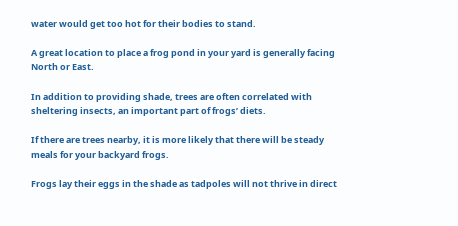water would get too hot for their bodies to stand.

A great location to place a frog pond in your yard is generally facing North or East.

In addition to providing shade, trees are often correlated with sheltering insects, an important part of frogs’ diets.

If there are trees nearby, it is more likely that there will be steady meals for your backyard frogs.

Frogs lay their eggs in the shade as tadpoles will not thrive in direct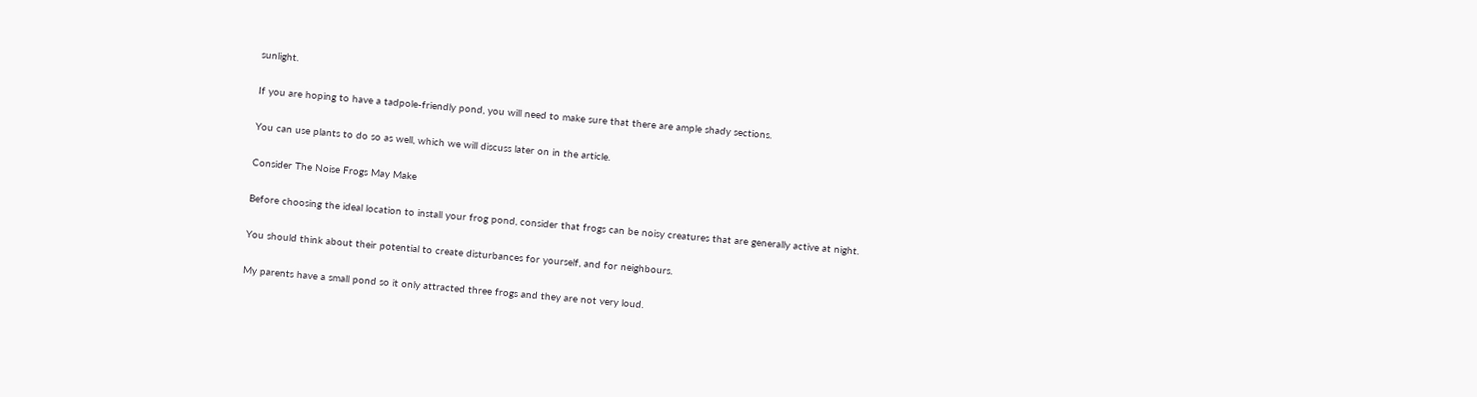sunlight.

If you are hoping to have a tadpole-friendly pond, you will need to make sure that there are ample shady sections.

You can use plants to do so as well, which we will discuss later on in the article.

Consider The Noise Frogs May Make

Before choosing the ideal location to install your frog pond, consider that frogs can be noisy creatures that are generally active at night.

You should think about their potential to create disturbances for yourself, and for neighbours.

My parents have a small pond so it only attracted three frogs and they are not very loud.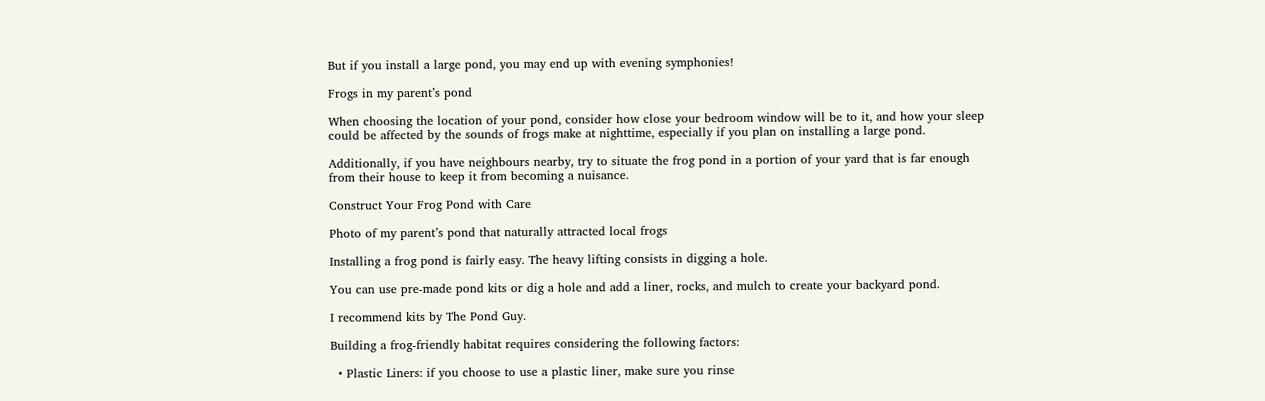But if you install a large pond, you may end up with evening symphonies!

Frogs in my parent’s pond

When choosing the location of your pond, consider how close your bedroom window will be to it, and how your sleep could be affected by the sounds of frogs make at nighttime, especially if you plan on installing a large pond.

Additionally, if you have neighbours nearby, try to situate the frog pond in a portion of your yard that is far enough from their house to keep it from becoming a nuisance.

Construct Your Frog Pond with Care

Photo of my parent’s pond that naturally attracted local frogs

Installing a frog pond is fairly easy. The heavy lifting consists in digging a hole.

You can use pre-made pond kits or dig a hole and add a liner, rocks, and mulch to create your backyard pond.

I recommend kits by The Pond Guy.

Building a frog-friendly habitat requires considering the following factors:

  • Plastic Liners: if you choose to use a plastic liner, make sure you rinse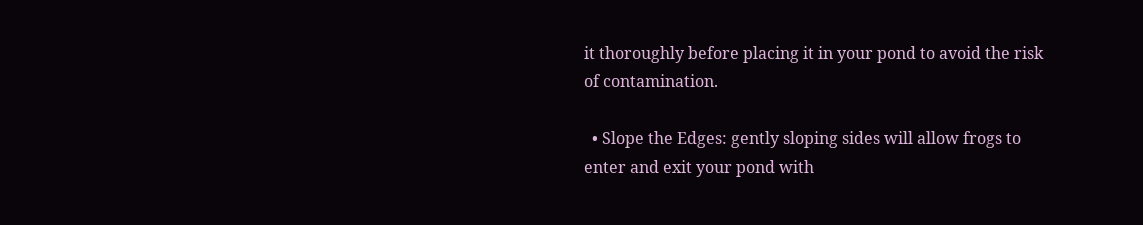it thoroughly before placing it in your pond to avoid the risk of contamination.

  • Slope the Edges: gently sloping sides will allow frogs to enter and exit your pond with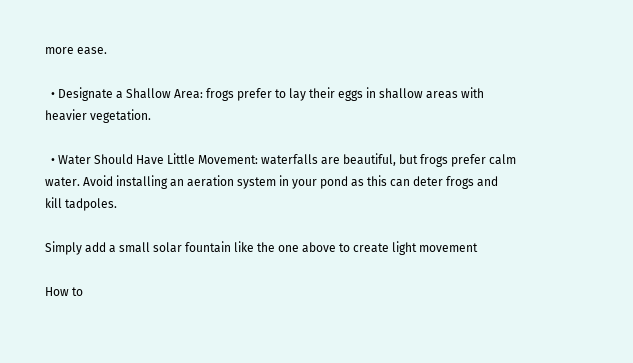more ease.

  • Designate a Shallow Area: frogs prefer to lay their eggs in shallow areas with heavier vegetation.

  • Water Should Have Little Movement: waterfalls are beautiful, but frogs prefer calm water. Avoid installing an aeration system in your pond as this can deter frogs and kill tadpoles.

Simply add a small solar fountain like the one above to create light movement

How to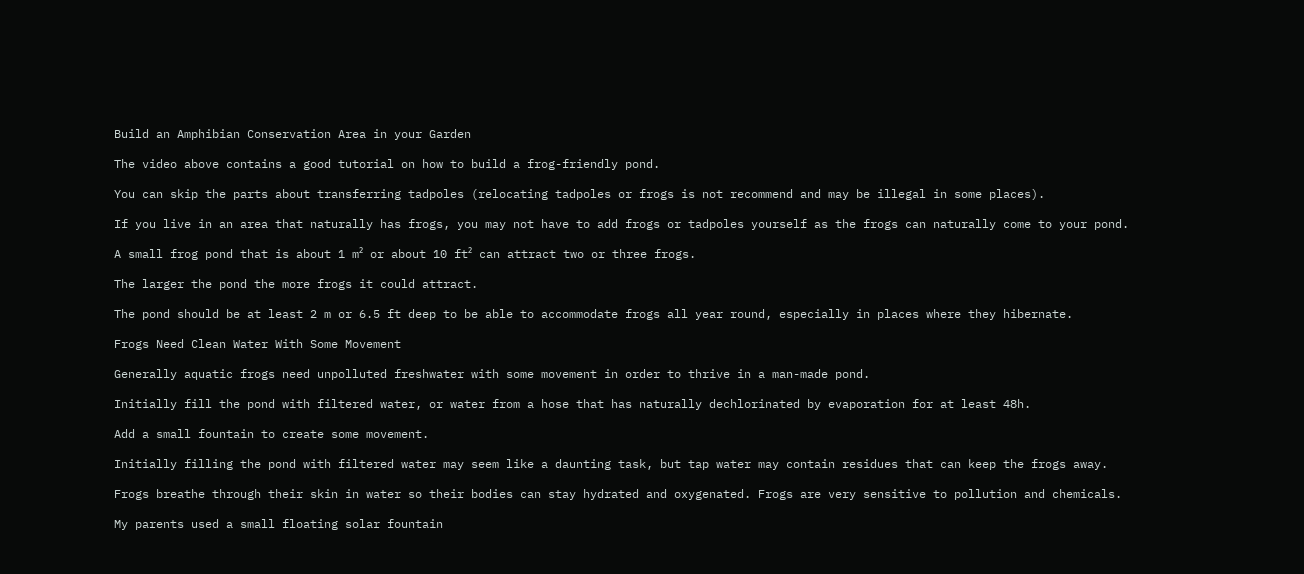Build an Amphibian Conservation Area in your Garden

The video above contains a good tutorial on how to build a frog-friendly pond.

You can skip the parts about transferring tadpoles (relocating tadpoles or frogs is not recommend and may be illegal in some places).

If you live in an area that naturally has frogs, you may not have to add frogs or tadpoles yourself as the frogs can naturally come to your pond.

A small frog pond that is about 1 m² or about 10 ft² can attract two or three frogs.

The larger the pond the more frogs it could attract.

The pond should be at least 2 m or 6.5 ft deep to be able to accommodate frogs all year round, especially in places where they hibernate.

Frogs Need Clean Water With Some Movement

Generally aquatic frogs need unpolluted freshwater with some movement in order to thrive in a man-made pond.

Initially fill the pond with filtered water, or water from a hose that has naturally dechlorinated by evaporation for at least 48h.

Add a small fountain to create some movement.

Initially filling the pond with filtered water may seem like a daunting task, but tap water may contain residues that can keep the frogs away.

Frogs breathe through their skin in water so their bodies can stay hydrated and oxygenated. Frogs are very sensitive to pollution and chemicals.

My parents used a small floating solar fountain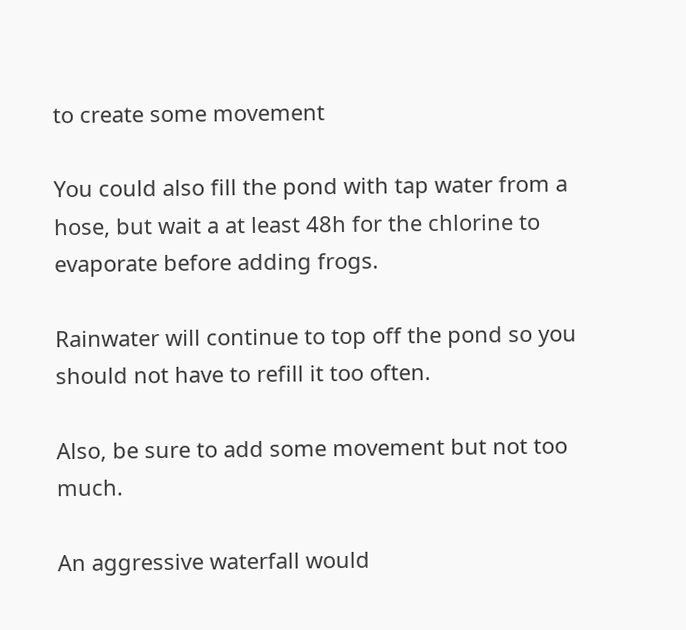to create some movement

You could also fill the pond with tap water from a hose, but wait a at least 48h for the chlorine to evaporate before adding frogs.

Rainwater will continue to top off the pond so you should not have to refill it too often.

Also, be sure to add some movement but not too much.

An aggressive waterfall would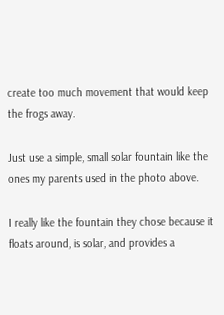create too much movement that would keep the frogs away.

Just use a simple, small solar fountain like the ones my parents used in the photo above.

I really like the fountain they chose because it floats around, is solar, and provides a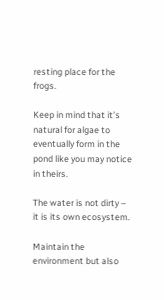resting place for the frogs.

Keep in mind that it’s natural for algae to eventually form in the pond like you may notice in theirs.

The water is not dirty – it is its own ecosystem.

Maintain the environment but also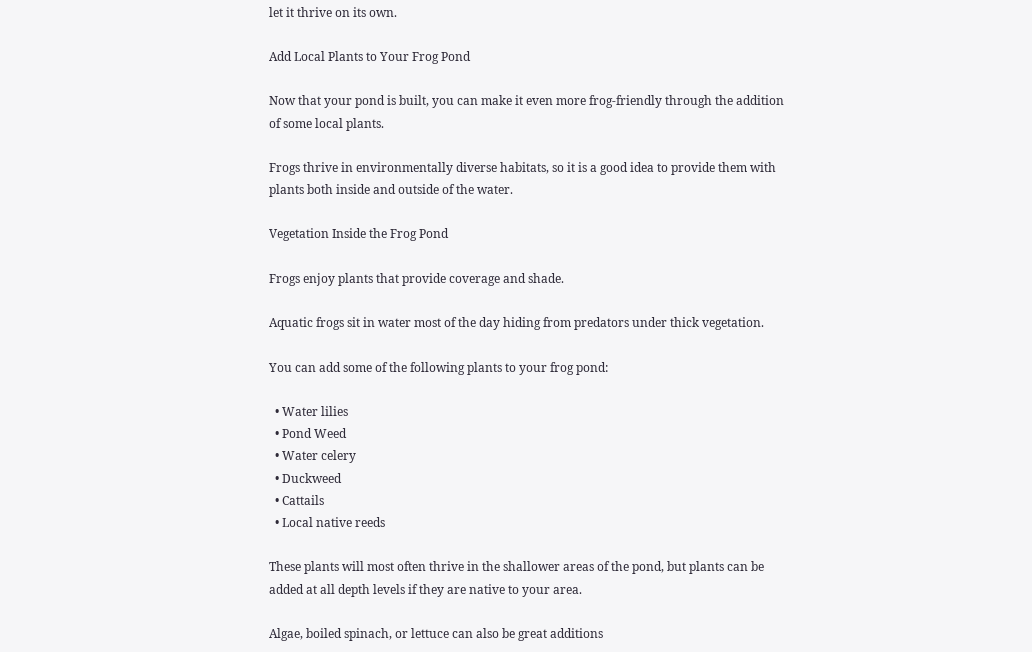let it thrive on its own.

Add Local Plants to Your Frog Pond

Now that your pond is built, you can make it even more frog-friendly through the addition of some local plants.

Frogs thrive in environmentally diverse habitats, so it is a good idea to provide them with plants both inside and outside of the water.

Vegetation Inside the Frog Pond

Frogs enjoy plants that provide coverage and shade.

Aquatic frogs sit in water most of the day hiding from predators under thick vegetation.

You can add some of the following plants to your frog pond:

  • Water lilies
  • Pond Weed
  • Water celery
  • Duckweed
  • Cattails
  • Local native reeds

These plants will most often thrive in the shallower areas of the pond, but plants can be added at all depth levels if they are native to your area.

Algae, boiled spinach, or lettuce can also be great additions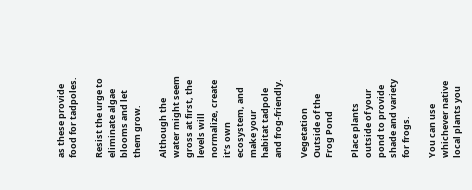as these provide food for tadpoles.

Resist the urge to eliminate algae blooms and let them grow.

Although the water might seem gross at first, the levels will normalize, create it’s own ecosystem, and make your habitat tadpole and frog-friendly.

Vegetation Outside of the Frog Pond

Place plants outside of your pond to provide shade and variety for frogs.

You can use whichever native local plants you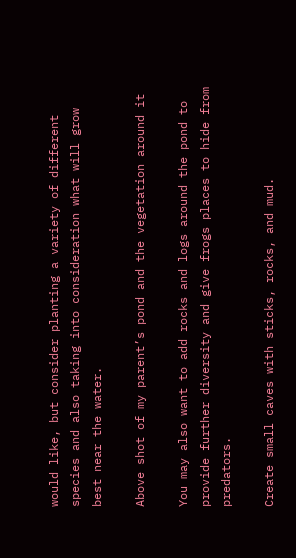would like, but consider planting a variety of different species and also taking into consideration what will grow best near the water.

Above shot of my parent’s pond and the vegetation around it

You may also want to add rocks and logs around the pond to provide further diversity and give frogs places to hide from predators.

Create small caves with sticks, rocks, and mud.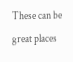These can be great places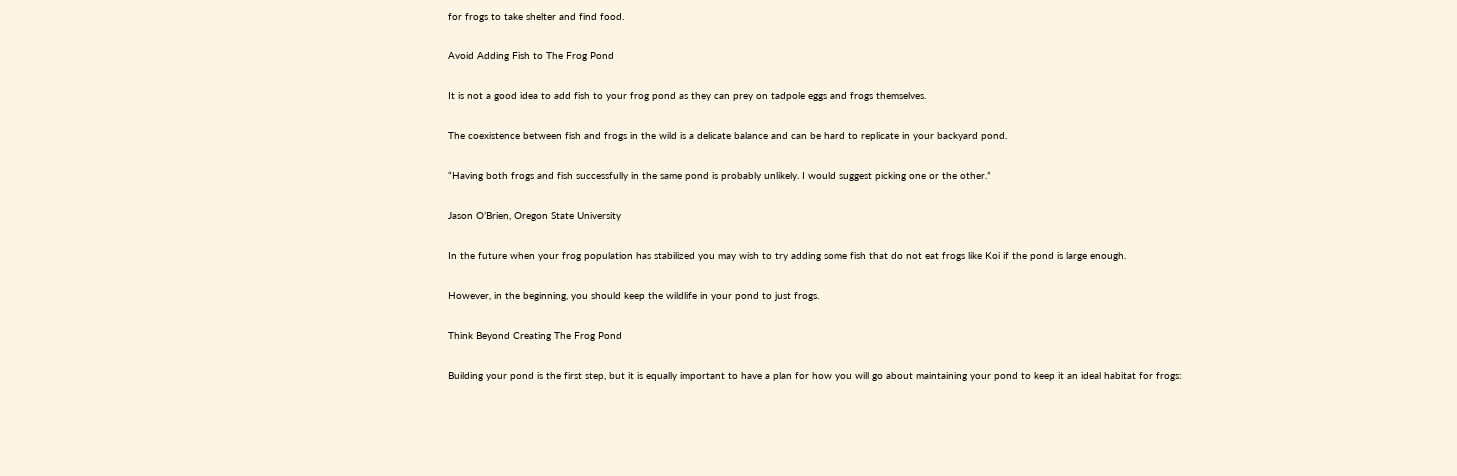for frogs to take shelter and find food.

Avoid Adding Fish to The Frog Pond

It is not a good idea to add fish to your frog pond as they can prey on tadpole eggs and frogs themselves.

The coexistence between fish and frogs in the wild is a delicate balance and can be hard to replicate in your backyard pond.

“Having both frogs and fish successfully in the same pond is probably unlikely. I would suggest picking one or the other.”

Jason O’Brien, Oregon State University

In the future when your frog population has stabilized you may wish to try adding some fish that do not eat frogs like Koi if the pond is large enough.

However, in the beginning, you should keep the wildlife in your pond to just frogs.

Think Beyond Creating The Frog Pond

Building your pond is the first step, but it is equally important to have a plan for how you will go about maintaining your pond to keep it an ideal habitat for frogs: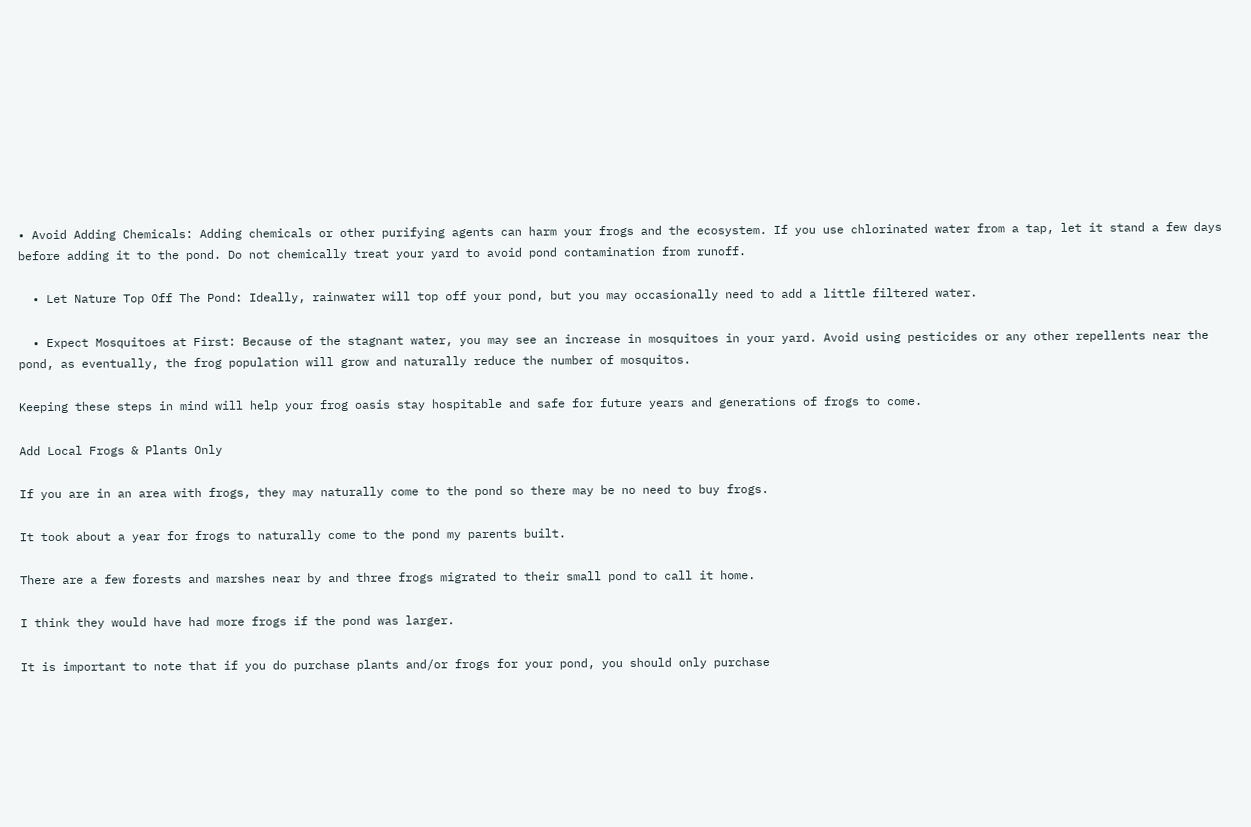• Avoid Adding Chemicals: Adding chemicals or other purifying agents can harm your frogs and the ecosystem. If you use chlorinated water from a tap, let it stand a few days before adding it to the pond. Do not chemically treat your yard to avoid pond contamination from runoff.

  • Let Nature Top Off The Pond: Ideally, rainwater will top off your pond, but you may occasionally need to add a little filtered water.

  • Expect Mosquitoes at First: Because of the stagnant water, you may see an increase in mosquitoes in your yard. Avoid using pesticides or any other repellents near the pond, as eventually, the frog population will grow and naturally reduce the number of mosquitos.

Keeping these steps in mind will help your frog oasis stay hospitable and safe for future years and generations of frogs to come.

Add Local Frogs & Plants Only

If you are in an area with frogs, they may naturally come to the pond so there may be no need to buy frogs.

It took about a year for frogs to naturally come to the pond my parents built.

There are a few forests and marshes near by and three frogs migrated to their small pond to call it home.

I think they would have had more frogs if the pond was larger.

It is important to note that if you do purchase plants and/or frogs for your pond, you should only purchase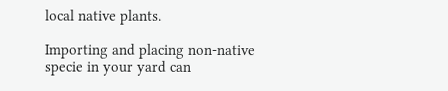local native plants.

Importing and placing non-native specie in your yard can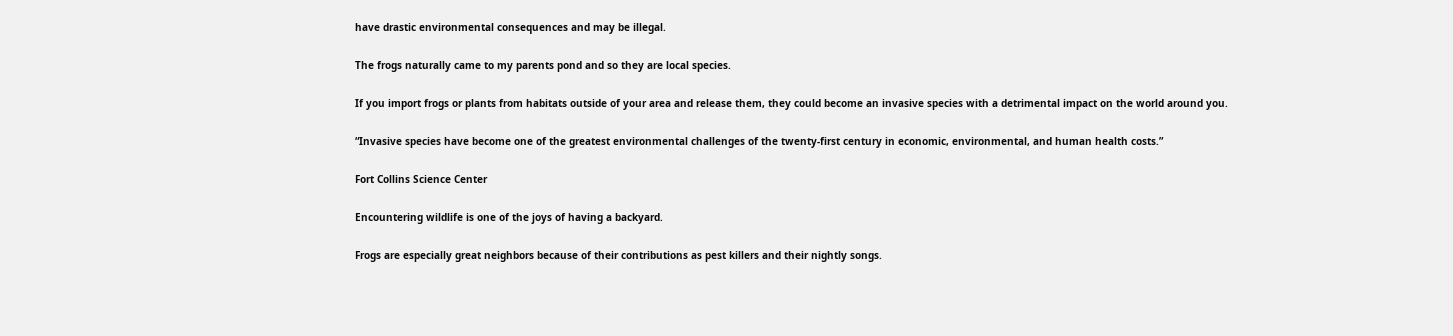have drastic environmental consequences and may be illegal.

The frogs naturally came to my parents pond and so they are local species.

If you import frogs or plants from habitats outside of your area and release them, they could become an invasive species with a detrimental impact on the world around you.

“Invasive species have become one of the greatest environmental challenges of the twenty-first century in economic, environmental, and human health costs.”

Fort Collins Science Center

Encountering wildlife is one of the joys of having a backyard.

Frogs are especially great neighbors because of their contributions as pest killers and their nightly songs.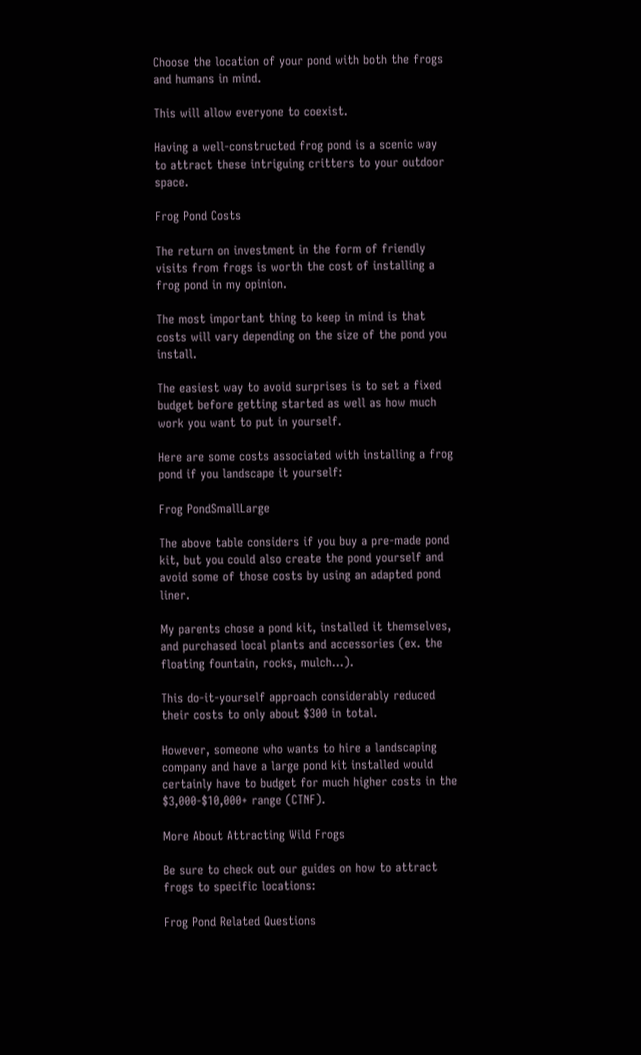Choose the location of your pond with both the frogs and humans in mind.

This will allow everyone to coexist.

Having a well-constructed frog pond is a scenic way to attract these intriguing critters to your outdoor space.

Frog Pond Costs

The return on investment in the form of friendly visits from frogs is worth the cost of installing a frog pond in my opinion.

The most important thing to keep in mind is that costs will vary depending on the size of the pond you install.

The easiest way to avoid surprises is to set a fixed budget before getting started as well as how much work you want to put in yourself.

Here are some costs associated with installing a frog pond if you landscape it yourself:

Frog PondSmallLarge

The above table considers if you buy a pre-made pond kit, but you could also create the pond yourself and avoid some of those costs by using an adapted pond liner.

My parents chose a pond kit, installed it themselves, and purchased local plants and accessories (ex. the floating fountain, rocks, mulch…).

This do-it-yourself approach considerably reduced their costs to only about $300 in total.

However, someone who wants to hire a landscaping company and have a large pond kit installed would certainly have to budget for much higher costs in the $3,000-$10,000+ range (CTNF).

More About Attracting Wild Frogs

Be sure to check out our guides on how to attract frogs to specific locations:

Frog Pond Related Questions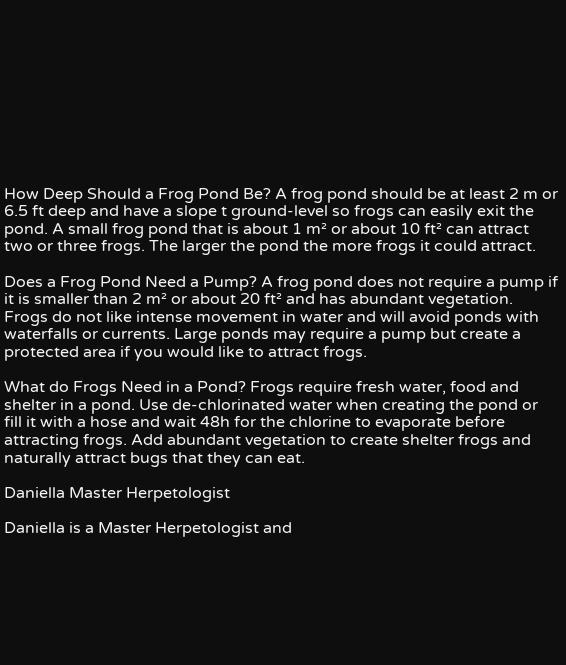How Deep Should a Frog Pond Be? A frog pond should be at least 2 m or 6.5 ft deep and have a slope t ground-level so frogs can easily exit the pond. A small frog pond that is about 1 m² or about 10 ft² can attract two or three frogs. The larger the pond the more frogs it could attract.

Does a Frog Pond Need a Pump? A frog pond does not require a pump if it is smaller than 2 m² or about 20 ft² and has abundant vegetation. Frogs do not like intense movement in water and will avoid ponds with waterfalls or currents. Large ponds may require a pump but create a protected area if you would like to attract frogs.

What do Frogs Need in a Pond? Frogs require fresh water, food and shelter in a pond. Use de-chlorinated water when creating the pond or fill it with a hose and wait 48h for the chlorine to evaporate before attracting frogs. Add abundant vegetation to create shelter frogs and naturally attract bugs that they can eat.

Daniella Master Herpetologist

Daniella is a Master Herpetologist and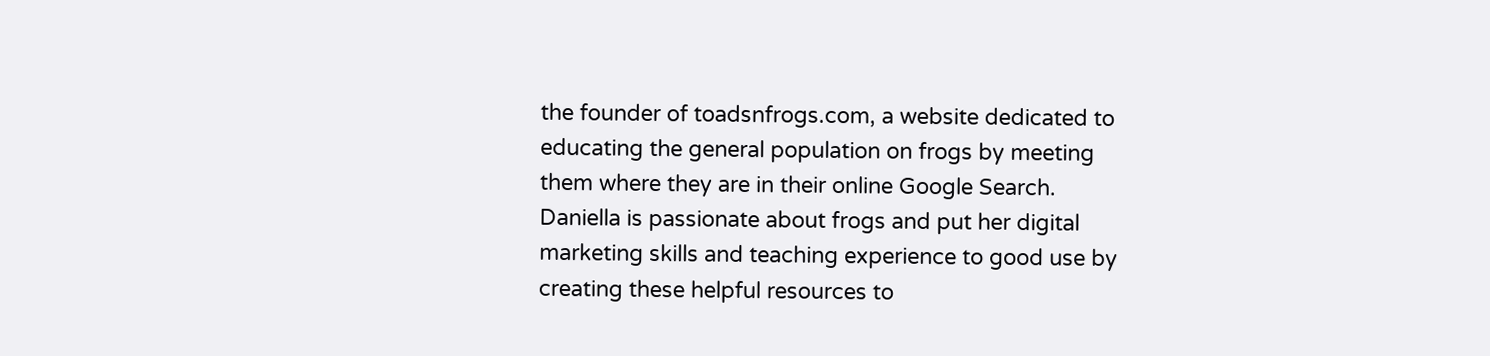the founder of toadsnfrogs.com, a website dedicated to educating the general population on frogs by meeting them where they are in their online Google Search. Daniella is passionate about frogs and put her digital marketing skills and teaching experience to good use by creating these helpful resources to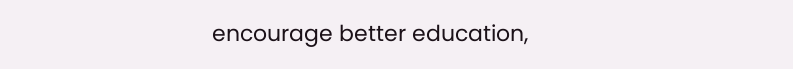encourage better education,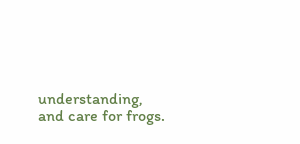understanding, and care for frogs.